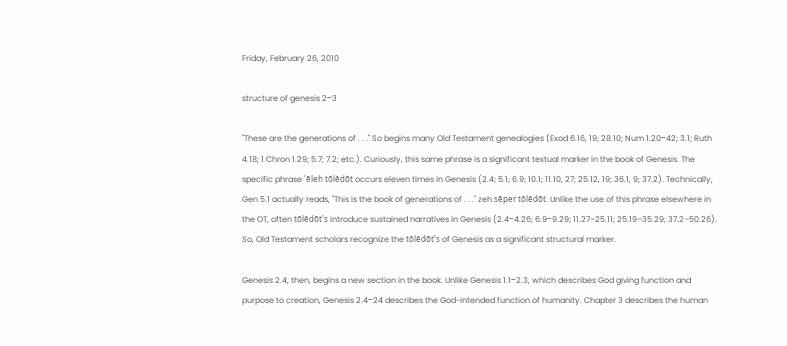Friday, February 26, 2010

structure of genesis 2‒3

"These are the generations of . . ." So begins many Old Testament genealogies (Exod 6.16, 19; 28.10; Num 1.20‒42; 3.1; Ruth 4.18; 1 Chron 1.29; 5.7; 7.2; etc.). Curiously, this same phrase is a significant textual marker in the book of Genesis. The specific phrase 'ēleh tōlĕdōt occurs eleven times in Genesis (2.4; 5.1; 6.9; 10.1; 11.10, 27; 25.12, 19; 36.1, 9; 37.2). Technically, Gen 5.1 actually reads, "This is the book of generations of . . ." zeh sēper tōlĕdōt. Unlike the use of this phrase elsewhere in the OT, often tōlĕdōt's introduce sustained narratives in Genesis (2.4‒4.26; 6.9‒9.29; 11.27–25.11; 25.19–35.29; 37.2–50.26). So, Old Testament scholars recognize the tōlĕdōt's of Genesis as a significant structural marker.

Genesis 2.4, then, begins a new section in the book. Unlike Genesis 1.1‒2.3, which describes God giving function and purpose to creation, Genesis 2.4‒24 describes the God-intended function of humanity. Chapter 3 describes the human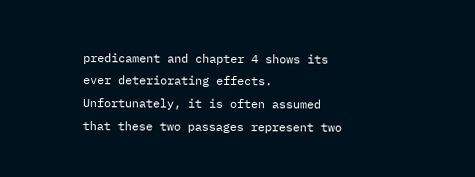predicament and chapter 4 shows its ever deteriorating effects. Unfortunately, it is often assumed that these two passages represent two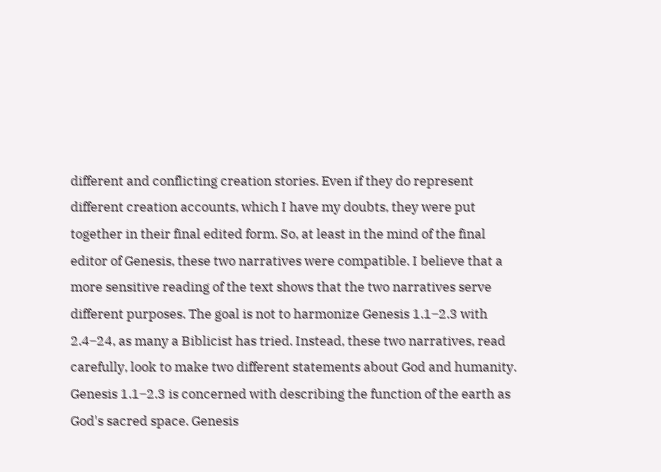different and conflicting creation stories. Even if they do represent different creation accounts, which I have my doubts, they were put together in their final edited form. So, at least in the mind of the final editor of Genesis, these two narratives were compatible. I believe that a more sensitive reading of the text shows that the two narratives serve different purposes. The goal is not to harmonize Genesis 1.1‒2.3 with 2.4‒24, as many a Biblicist has tried. Instead, these two narratives, read carefully, look to make two different statements about God and humanity. Genesis 1.1‒2.3 is concerned with describing the function of the earth as God's sacred space. Genesis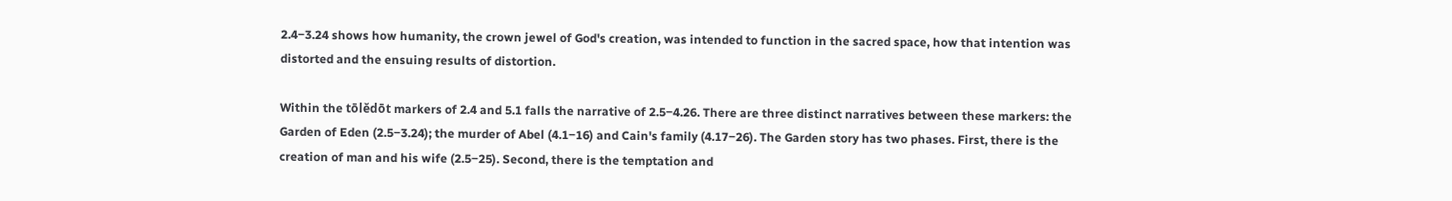2.4‒3.24 shows how humanity, the crown jewel of God's creation, was intended to function in the sacred space, how that intention was distorted and the ensuing results of distortion.

Within the tōlĕdōt markers of 2.4 and 5.1 falls the narrative of 2.5‒4.26. There are three distinct narratives between these markers: the Garden of Eden (2.5‒3.24); the murder of Abel (4.1‒16) and Cain's family (4.17‒26). The Garden story has two phases. First, there is the creation of man and his wife (2.5‒25). Second, there is the temptation and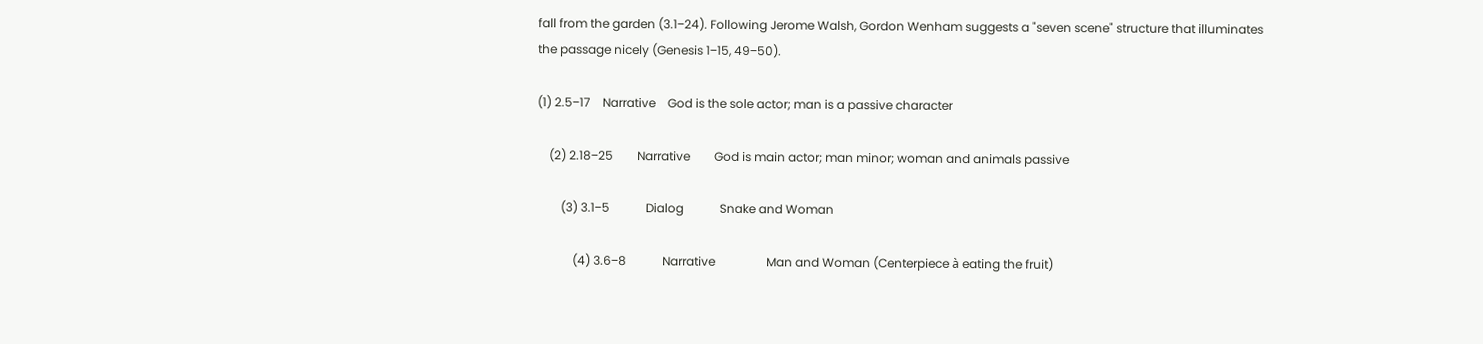fall from the garden (3.1‒24). Following Jerome Walsh, Gordon Wenham suggests a "seven scene" structure that illuminates the passage nicely (Genesis 1‒15, 49‒50).

(1) 2.5‒17    Narrative    God is the sole actor; man is a passive character

    (2) 2.18‒25        Narrative        God is main actor; man minor; woman and animals passive

        (3) 3.1‒5            Dialog            Snake and Woman

            (4) 3.6‒8            Narrative                 Man and Woman (Centerpiece à eating the fruit)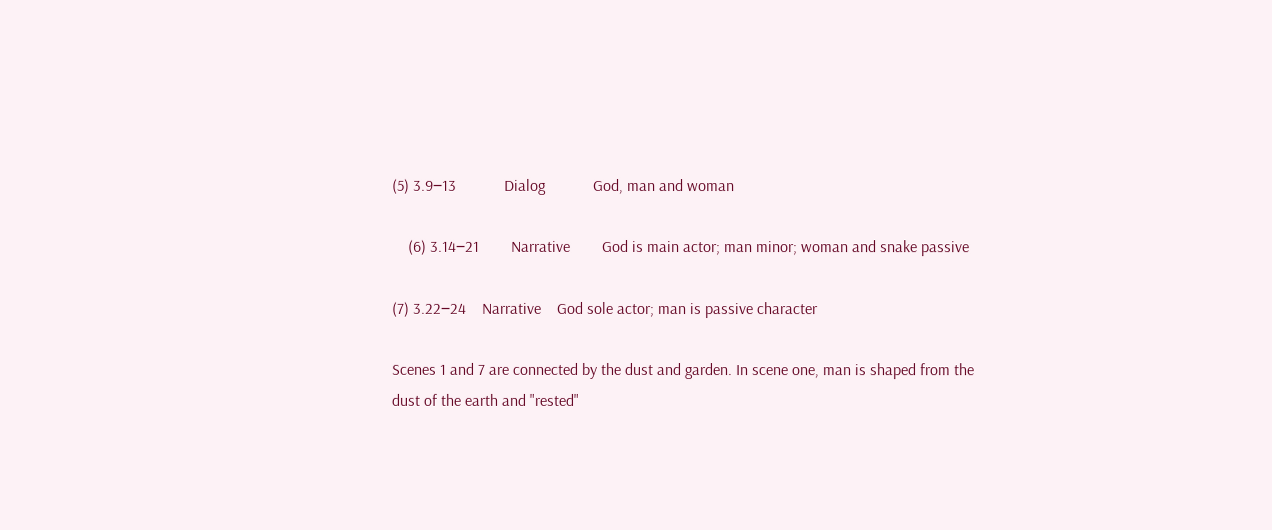(5) 3.9‒13            Dialog            God, man and woman

    (6) 3.14‒21        Narrative        God is main actor; man minor; woman and snake passive

(7) 3.22‒24    Narrative    God sole actor; man is passive character

Scenes 1 and 7 are connected by the dust and garden. In scene one, man is shaped from the dust of the earth and "rested"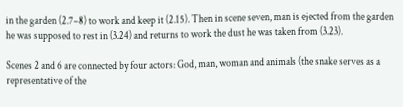in the garden (2.7‒8) to work and keep it (2.15). Then in scene seven, man is ejected from the garden he was supposed to rest in (3.24) and returns to work the dust he was taken from (3.23).

Scenes 2 and 6 are connected by four actors: God, man, woman and animals (the snake serves as a representative of the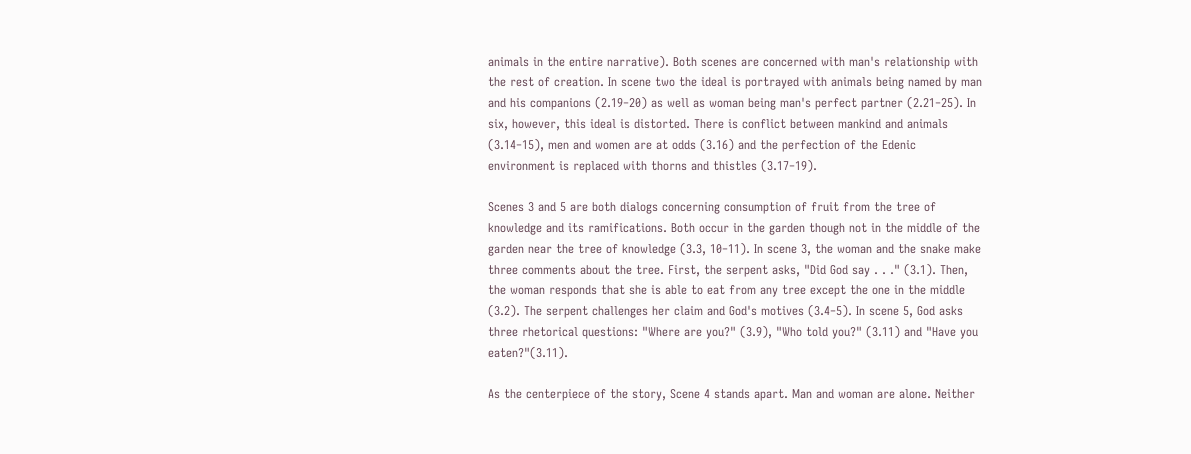animals in the entire narrative). Both scenes are concerned with man's relationship with the rest of creation. In scene two the ideal is portrayed with animals being named by man and his companions (2.19‒20) as well as woman being man's perfect partner (2.21‒25). In six, however, this ideal is distorted. There is conflict between mankind and animals (3.14‒15), men and women are at odds (3.16) and the perfection of the Edenic environment is replaced with thorns and thistles (3.17‒19).

Scenes 3 and 5 are both dialogs concerning consumption of fruit from the tree of knowledge and its ramifications. Both occur in the garden though not in the middle of the garden near the tree of knowledge (3.3, 10‒11). In scene 3, the woman and the snake make three comments about the tree. First, the serpent asks, "Did God say . . ." (3.1). Then, the woman responds that she is able to eat from any tree except the one in the middle (3.2). The serpent challenges her claim and God's motives (3.4‒5). In scene 5, God asks three rhetorical questions: "Where are you?" (3.9), "Who told you?" (3.11) and "Have you eaten?"(3.11).

As the centerpiece of the story, Scene 4 stands apart. Man and woman are alone. Neither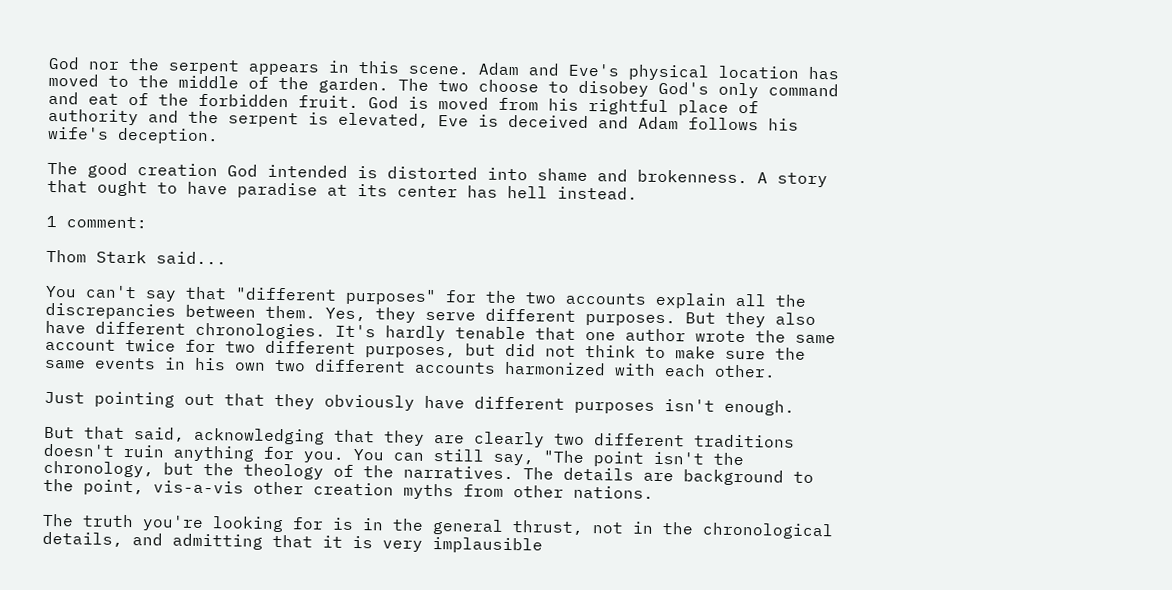God nor the serpent appears in this scene. Adam and Eve's physical location has moved to the middle of the garden. The two choose to disobey God's only command and eat of the forbidden fruit. God is moved from his rightful place of authority and the serpent is elevated, Eve is deceived and Adam follows his wife's deception.

The good creation God intended is distorted into shame and brokenness. A story that ought to have paradise at its center has hell instead.

1 comment:

Thom Stark said...

You can't say that "different purposes" for the two accounts explain all the discrepancies between them. Yes, they serve different purposes. But they also have different chronologies. It's hardly tenable that one author wrote the same account twice for two different purposes, but did not think to make sure the same events in his own two different accounts harmonized with each other.

Just pointing out that they obviously have different purposes isn't enough.

But that said, acknowledging that they are clearly two different traditions doesn't ruin anything for you. You can still say, "The point isn't the chronology, but the theology of the narratives. The details are background to the point, vis-a-vis other creation myths from other nations.

The truth you're looking for is in the general thrust, not in the chronological details, and admitting that it is very implausible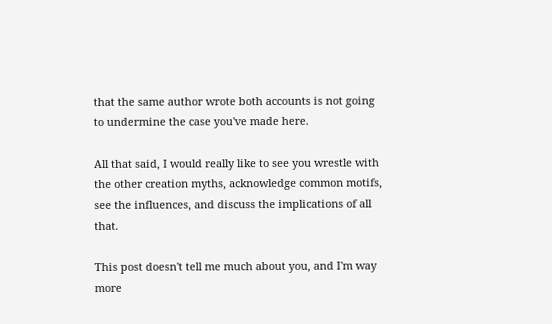that the same author wrote both accounts is not going to undermine the case you've made here.

All that said, I would really like to see you wrestle with the other creation myths, acknowledge common motifs, see the influences, and discuss the implications of all that.

This post doesn't tell me much about you, and I'm way more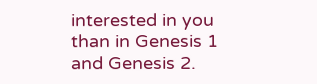interested in you than in Genesis 1 and Genesis 2.